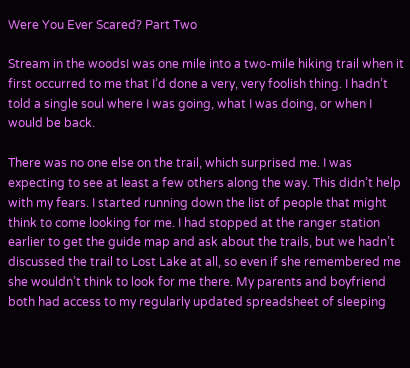Were You Ever Scared? Part Two

Stream in the woodsI was one mile into a two-mile hiking trail when it first occurred to me that I’d done a very, very foolish thing. I hadn’t told a single soul where I was going, what I was doing, or when I would be back.

There was no one else on the trail, which surprised me. I was expecting to see at least a few others along the way. This didn’t help with my fears. I started running down the list of people that might think to come looking for me. I had stopped at the ranger station earlier to get the guide map and ask about the trails, but we hadn’t discussed the trail to Lost Lake at all, so even if she remembered me she wouldn’t think to look for me there. My parents and boyfriend both had access to my regularly updated spreadsheet of sleeping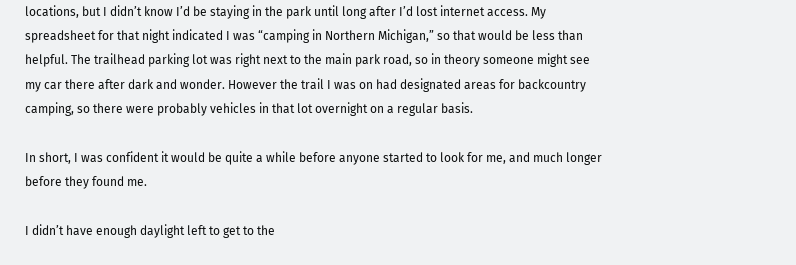locations, but I didn’t know I’d be staying in the park until long after I’d lost internet access. My spreadsheet for that night indicated I was “camping in Northern Michigan,” so that would be less than helpful. The trailhead parking lot was right next to the main park road, so in theory someone might see my car there after dark and wonder. However the trail I was on had designated areas for backcountry camping, so there were probably vehicles in that lot overnight on a regular basis.

In short, I was confident it would be quite a while before anyone started to look for me, and much longer before they found me.

I didn’t have enough daylight left to get to the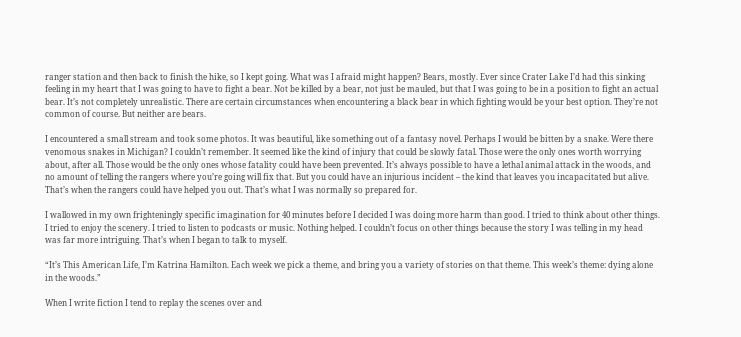ranger station and then back to finish the hike, so I kept going. What was I afraid might happen? Bears, mostly. Ever since Crater Lake I’d had this sinking feeling in my heart that I was going to have to fight a bear. Not be killed by a bear, not just be mauled, but that I was going to be in a position to fight an actual bear. It’s not completely unrealistic. There are certain circumstances when encountering a black bear in which fighting would be your best option. They’re not common of course. But neither are bears.

I encountered a small stream and took some photos. It was beautiful, like something out of a fantasy novel. Perhaps I would be bitten by a snake. Were there venomous snakes in Michigan? I couldn’t remember. It seemed like the kind of injury that could be slowly fatal. Those were the only ones worth worrying about, after all. Those would be the only ones whose fatality could have been prevented. It’s always possible to have a lethal animal attack in the woods, and no amount of telling the rangers where you’re going will fix that. But you could have an injurious incident – the kind that leaves you incapacitated but alive. That’s when the rangers could have helped you out. That’s what I was normally so prepared for.

I wallowed in my own frighteningly specific imagination for 40 minutes before I decided I was doing more harm than good. I tried to think about other things. I tried to enjoy the scenery. I tried to listen to podcasts or music. Nothing helped. I couldn’t focus on other things because the story I was telling in my head was far more intriguing. That’s when I began to talk to myself.

“It’s This American Life, I’m Katrina Hamilton. Each week we pick a theme, and bring you a variety of stories on that theme. This week’s theme: dying alone in the woods.”

When I write fiction I tend to replay the scenes over and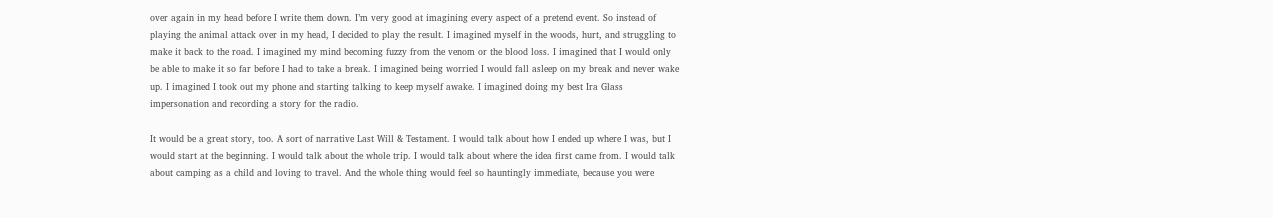over again in my head before I write them down. I’m very good at imagining every aspect of a pretend event. So instead of playing the animal attack over in my head, I decided to play the result. I imagined myself in the woods, hurt, and struggling to make it back to the road. I imagined my mind becoming fuzzy from the venom or the blood loss. I imagined that I would only be able to make it so far before I had to take a break. I imagined being worried I would fall asleep on my break and never wake up. I imagined I took out my phone and starting talking to keep myself awake. I imagined doing my best Ira Glass impersonation and recording a story for the radio.

It would be a great story, too. A sort of narrative Last Will & Testament. I would talk about how I ended up where I was, but I would start at the beginning. I would talk about the whole trip. I would talk about where the idea first came from. I would talk about camping as a child and loving to travel. And the whole thing would feel so hauntingly immediate, because you were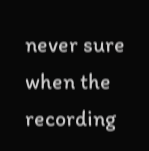never sure when the recording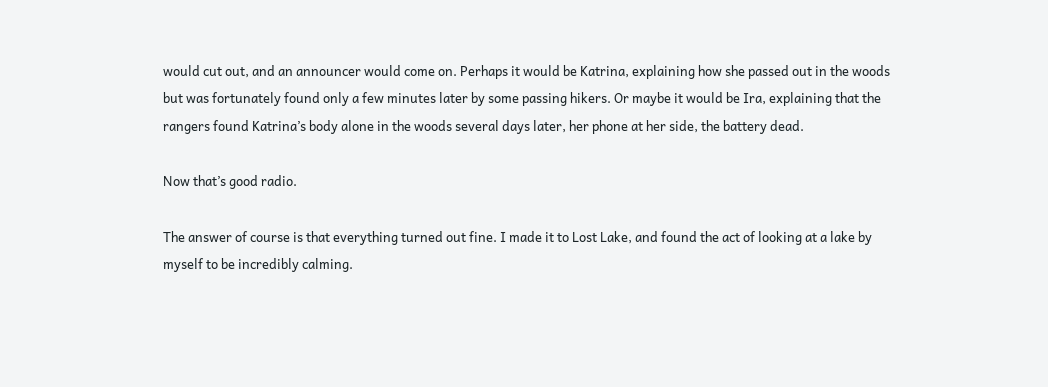would cut out, and an announcer would come on. Perhaps it would be Katrina, explaining how she passed out in the woods but was fortunately found only a few minutes later by some passing hikers. Or maybe it would be Ira, explaining that the rangers found Katrina’s body alone in the woods several days later, her phone at her side, the battery dead.

Now that’s good radio.

The answer of course is that everything turned out fine. I made it to Lost Lake, and found the act of looking at a lake by myself to be incredibly calming.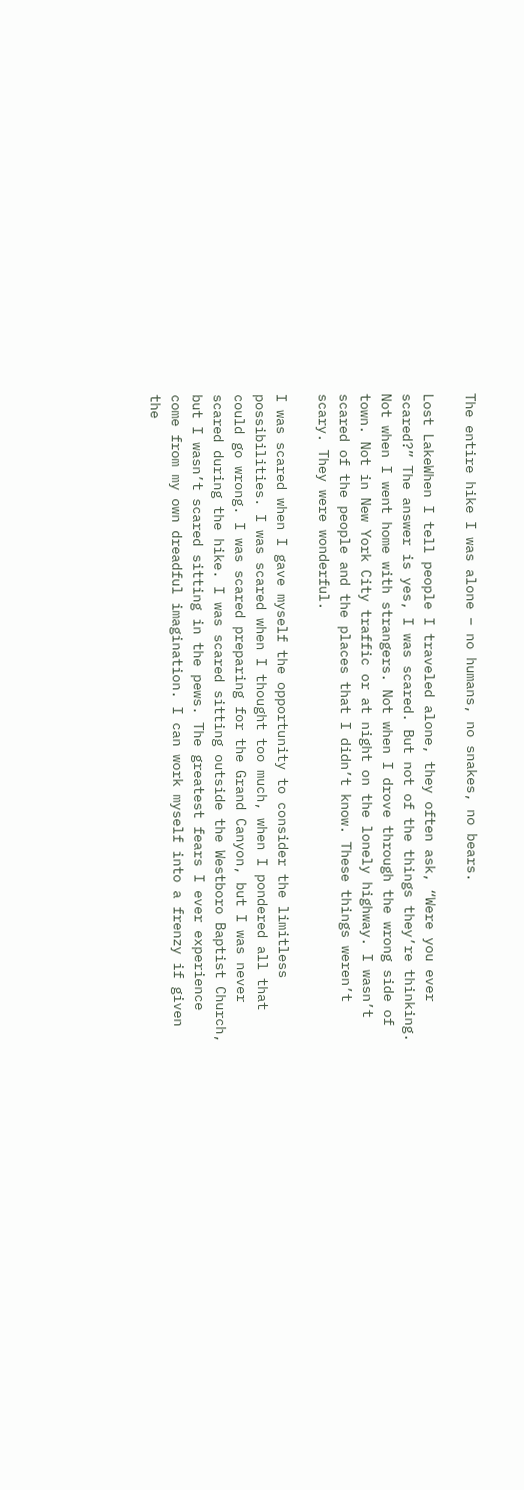The entire hike I was alone – no humans, no snakes, no bears.

Lost LakeWhen I tell people I traveled alone, they often ask, “Were you ever scared?” The answer is yes, I was scared. But not of the things they’re thinking. Not when I went home with strangers. Not when I drove through the wrong side of town. Not in New York City traffic or at night on the lonely highway. I wasn’t scared of the people and the places that I didn’t know. These things weren’t scary. They were wonderful.

I was scared when I gave myself the opportunity to consider the limitless possibilities. I was scared when I thought too much, when I pondered all that could go wrong. I was scared preparing for the Grand Canyon, but I was never scared during the hike. I was scared sitting outside the Westboro Baptist Church, but I wasn’t scared sitting in the pews. The greatest fears I ever experience come from my own dreadful imagination. I can work myself into a frenzy if given the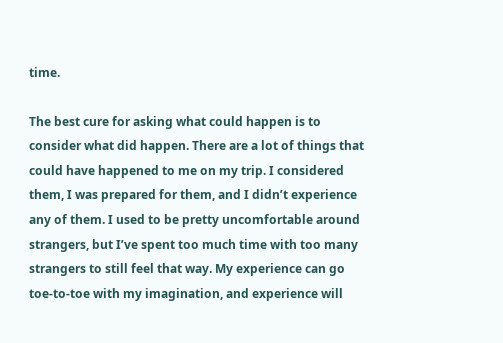time.

The best cure for asking what could happen is to consider what did happen. There are a lot of things that could have happened to me on my trip. I considered them, I was prepared for them, and I didn’t experience any of them. I used to be pretty uncomfortable around strangers, but I’ve spent too much time with too many strangers to still feel that way. My experience can go toe-to-toe with my imagination, and experience will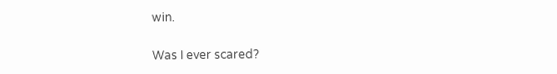win.

Was I ever scared?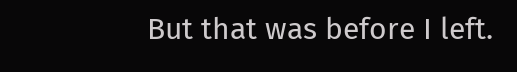But that was before I left.